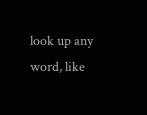look up any word, like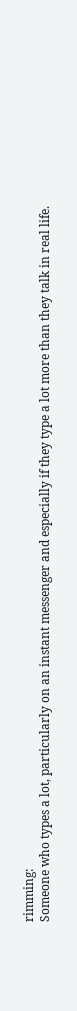rimming:
Someone who types a lot, particularly on an instant messenger and especially if they type a lot more than they talk in real life.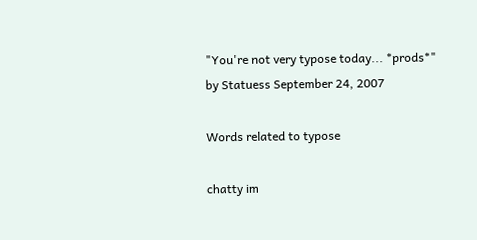"You're not very typose today... *prods*"
by Statuess September 24, 2007

Words related to typose

chatty im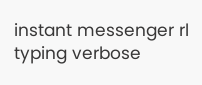instant messenger rl typing verbose